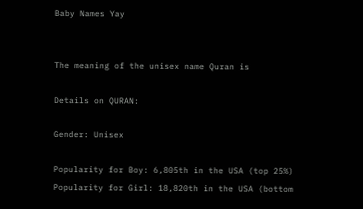Baby Names Yay


The meaning of the unisex name Quran is

Details on QURAN:

Gender: Unisex

Popularity for Boy: 6,805th in the USA (top 25%)
Popularity for Girl: 18,820th in the USA (bottom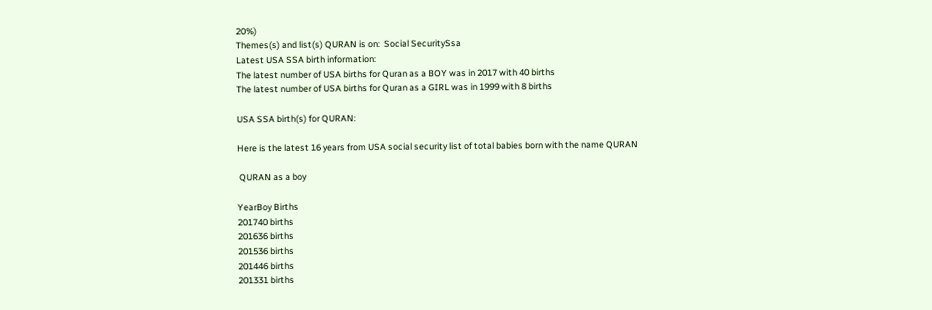20%)
Themes(s) and list(s) QURAN is on:  Social SecuritySsa
Latest USA SSA birth information:
The latest number of USA births for Quran as a BOY was in 2017 with 40 births
The latest number of USA births for Quran as a GIRL was in 1999 with 8 births

USA SSA birth(s) for QURAN:

Here is the latest 16 years from USA social security list of total babies born with the name QURAN

 QURAN as a boy

YearBoy Births
201740 births
201636 births
201536 births
201446 births
201331 births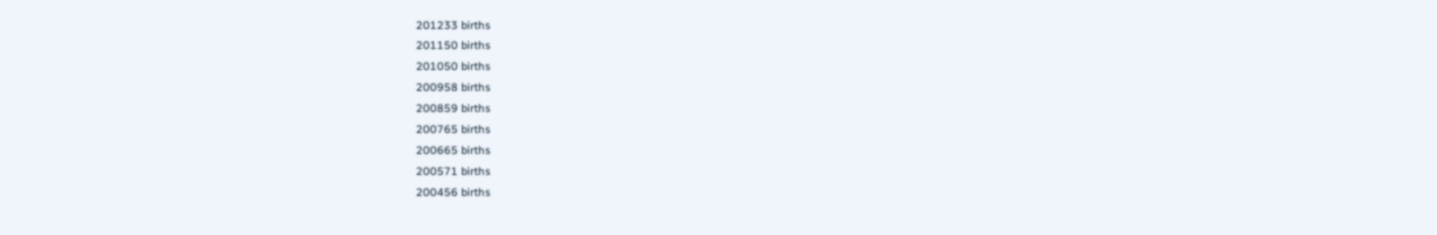201233 births
201150 births
201050 births
200958 births
200859 births
200765 births
200665 births
200571 births
200456 births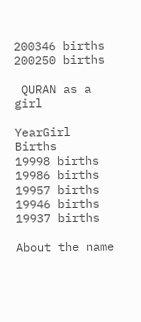200346 births
200250 births

 QURAN as a girl

YearGirl Births
19998 births
19986 births
19957 births
19946 births
19937 births

About the name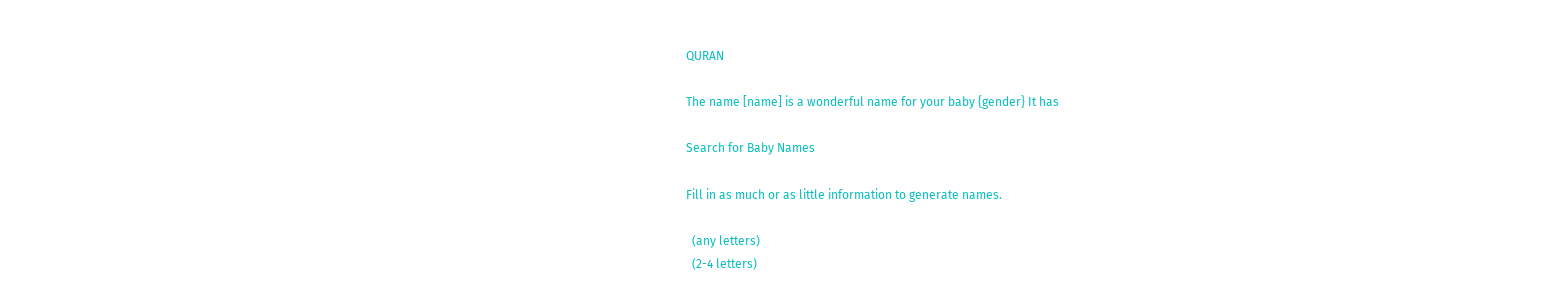QURAN

The name [name] is a wonderful name for your baby {gender} It has

Search for Baby Names

Fill in as much or as little information to generate names.

  (any letters)
  (2-4 letters)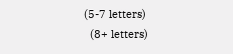(5-7 letters)
  (8+ letters)